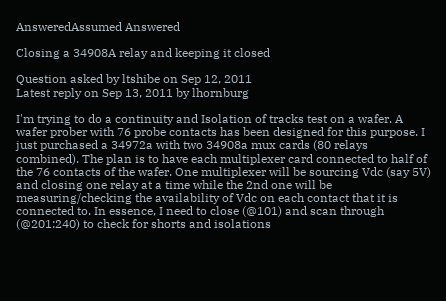AnsweredAssumed Answered

Closing a 34908A relay and keeping it closed

Question asked by ltshibe on Sep 12, 2011
Latest reply on Sep 13, 2011 by lhornburg

I'm trying to do a continuity and Isolation of tracks test on a wafer. A wafer prober with 76 probe contacts has been designed for this purpose. I just purchased a 34972a with two 34908a mux cards (80 relays combined). The plan is to have each multiplexer card connected to half of the 76 contacts of the wafer. One multiplexer will be sourcing Vdc (say 5V) and closing one relay at a time while the 2nd one will be measuring/checking the availability of Vdc on each contact that it is connected to. In essence, I need to close (@101) and scan through (@201:240) to check for shorts and isolations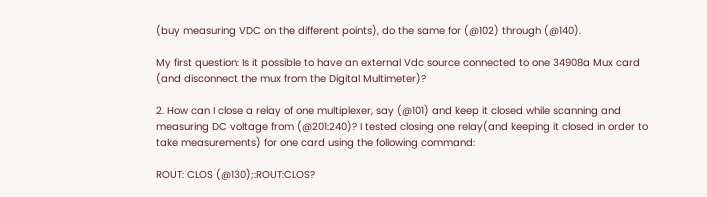(buy measuring VDC on the different points), do the same for (@102) through (@140).

My first question: Is it possible to have an external Vdc source connected to one 34908a Mux card (and disconnect the mux from the Digital Multimeter)?

2. How can I close a relay of one multiplexer, say (@101) and keep it closed while scanning and measuring DC voltage from (@201:240)? I tested closing one relay(and keeping it closed in order to take measurements) for one card using the following command:

ROUT: CLOS (@130);:ROUT:CLOS?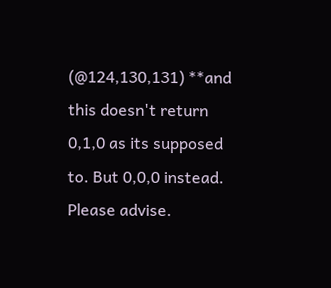(@124,130,131) **and this doesn't return 0,1,0 as its supposed to. But 0,0,0 instead. Please advise.